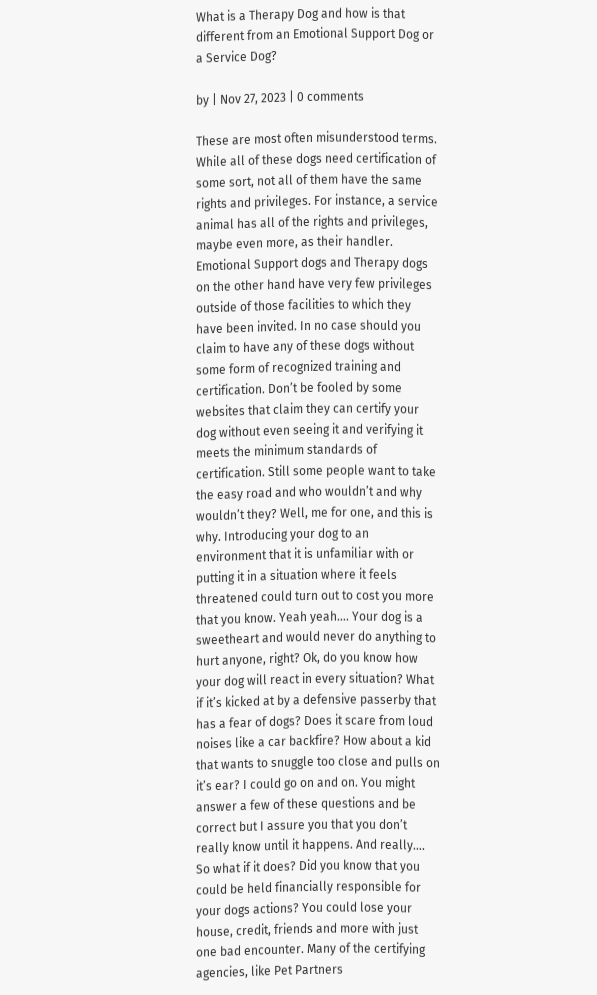What is a Therapy Dog and how is that different from an Emotional Support Dog or a Service Dog?

by | Nov 27, 2023 | 0 comments

These are most often misunderstood terms. While all of these dogs need certification of some sort, not all of them have the same rights and privileges. For instance, a service animal has all of the rights and privileges, maybe even more, as their handler. Emotional Support dogs and Therapy dogs on the other hand have very few privileges outside of those facilities to which they have been invited. In no case should you claim to have any of these dogs without some form of recognized training and certification. Don’t be fooled by some websites that claim they can certify your dog without even seeing it and verifying it meets the minimum standards of certification. Still some people want to take the easy road and who wouldn’t and why wouldn’t they? Well, me for one, and this is why. Introducing your dog to an environment that it is unfamiliar with or putting it in a situation where it feels threatened could turn out to cost you more that you know. Yeah yeah…. Your dog is a sweetheart and would never do anything to hurt anyone, right? Ok, do you know how your dog will react in every situation? What if it’s kicked at by a defensive passerby that has a fear of dogs? Does it scare from loud noises like a car backfire? How about a kid that wants to snuggle too close and pulls on it’s ear? I could go on and on. You might answer a few of these questions and be correct but I assure you that you don’t really know until it happens. And really…. So what if it does? Did you know that you could be held financially responsible for your dogs actions? You could lose your house, credit, friends and more with just one bad encounter. Many of the certifying agencies, like Pet Partners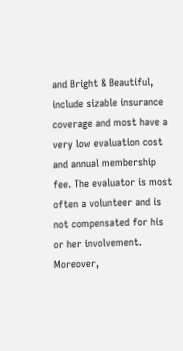and Bright & Beautiful, include sizable insurance coverage and most have a very low evaluation cost and annual membership fee. The evaluator is most often a volunteer and is not compensated for his or her involvement. Moreover,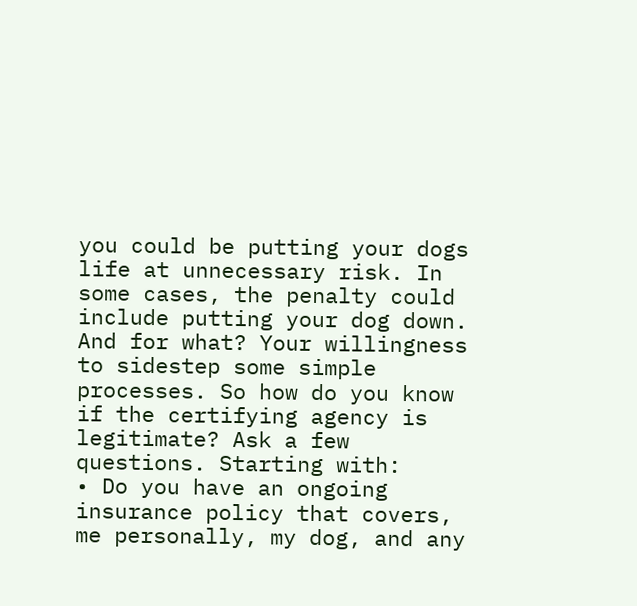you could be putting your dogs life at unnecessary risk. In some cases, the penalty could include putting your dog down. And for what? Your willingness to sidestep some simple processes. So how do you know if the certifying agency is legitimate? Ask a few questions. Starting with:
• Do you have an ongoing insurance policy that covers, me personally, my dog, and any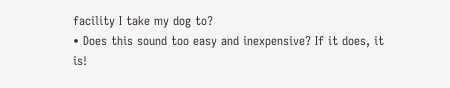facility I take my dog to?
• Does this sound too easy and inexpensive? If it does, it is!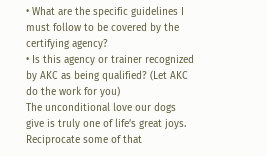• What are the specific guidelines I must follow to be covered by the certifying agency?
• Is this agency or trainer recognized by AKC as being qualified? (Let AKC do the work for you)
The unconditional love our dogs give is truly one of life’s great joys. Reciprocate some of that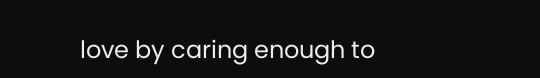love by caring enough to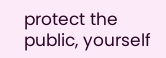protect the public, yourself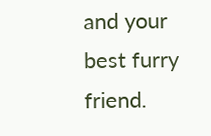and your best furry friend.